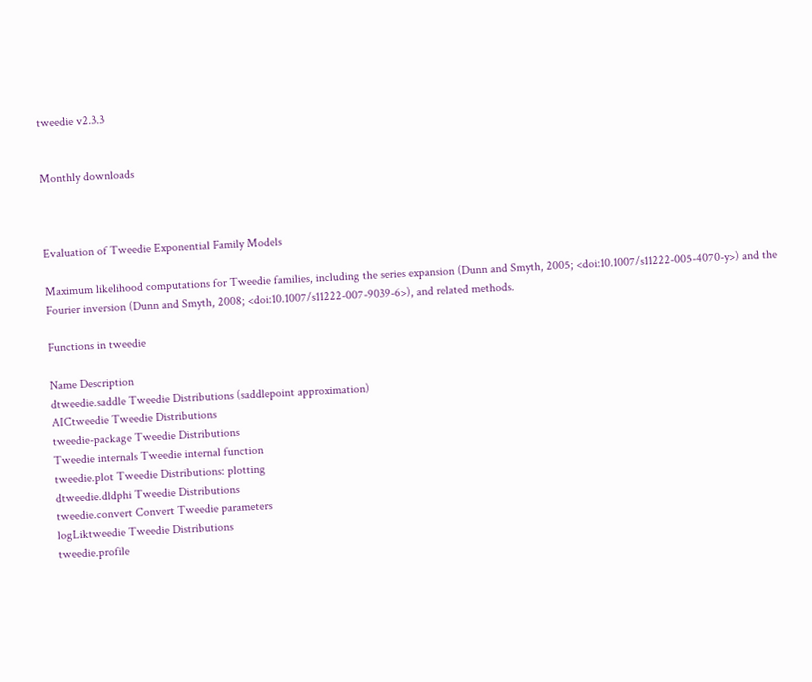tweedie v2.3.3


Monthly downloads



Evaluation of Tweedie Exponential Family Models

Maximum likelihood computations for Tweedie families, including the series expansion (Dunn and Smyth, 2005; <doi:10.1007/s11222-005-4070-y>) and the Fourier inversion (Dunn and Smyth, 2008; <doi:10.1007/s11222-007-9039-6>), and related methods.

Functions in tweedie

Name Description
dtweedie.saddle Tweedie Distributions (saddlepoint approximation)
AICtweedie Tweedie Distributions
tweedie-package Tweedie Distributions
Tweedie internals Tweedie internal function
tweedie.plot Tweedie Distributions: plotting
dtweedie.dldphi Tweedie Distributions
tweedie.convert Convert Tweedie parameters
logLiktweedie Tweedie Distributions
tweedie.profile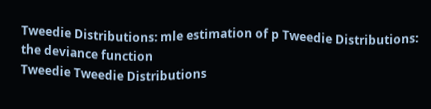Tweedie Distributions: mle estimation of p Tweedie Distributions: the deviance function
Tweedie Tweedie Distributions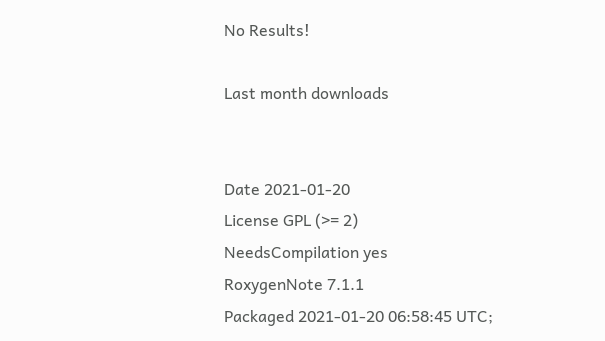No Results!

Last month downloads


Date 2021-01-20
License GPL (>= 2)
NeedsCompilation yes
RoxygenNote 7.1.1
Packaged 2021-01-20 06:58:45 UTC;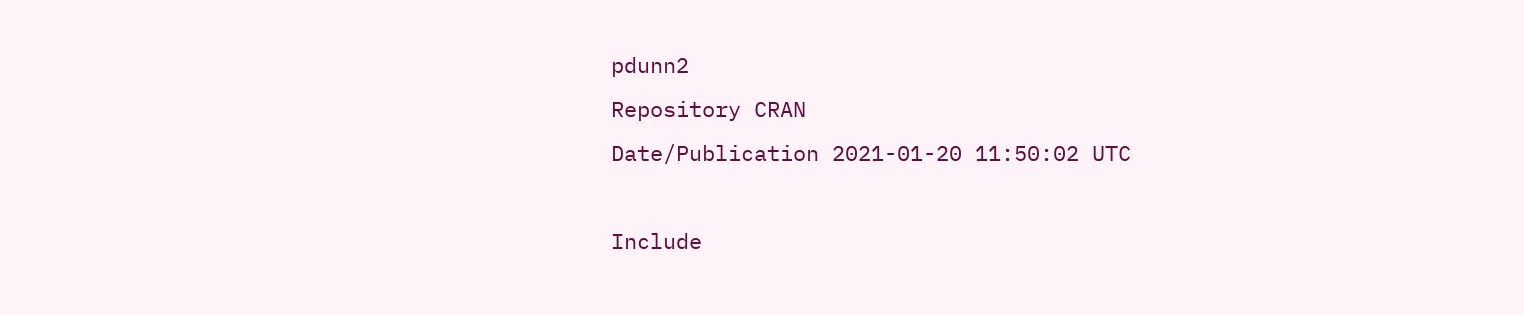pdunn2
Repository CRAN
Date/Publication 2021-01-20 11:50:02 UTC

Include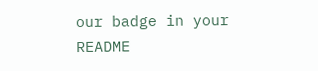our badge in your README